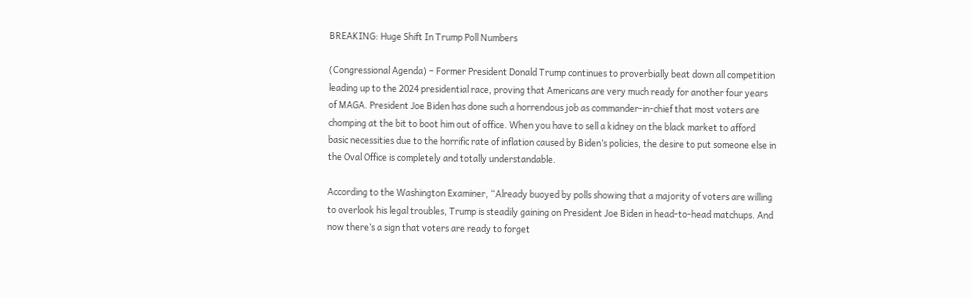BREAKING: Huge Shift In Trump Poll Numbers

(Congressional Agenda) – Former President Donald Trump continues to proverbially beat down all competition leading up to the 2024 presidential race, proving that Americans are very much ready for another four years of MAGA. President Joe Biden has done such a horrendous job as commander-in-chief that most voters are chomping at the bit to boot him out of office. When you have to sell a kidney on the black market to afford basic necessities due to the horrific rate of inflation caused by Biden’s policies, the desire to put someone else in the Oval Office is completely and totally understandable.

According to the Washington Examiner, “Already buoyed by polls showing that a majority of voters are willing to overlook his legal troubles, Trump is steadily gaining on President Joe Biden in head-to-head matchups. And now there’s a sign that voters are ready to forget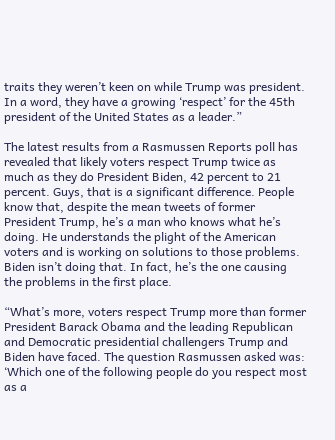traits they weren’t keen on while Trump was president. In a word, they have a growing ‘respect’ for the 45th president of the United States as a leader.”

The latest results from a Rasmussen Reports poll has revealed that likely voters respect Trump twice as much as they do President Biden, 42 percent to 21 percent. Guys, that is a significant difference. People know that, despite the mean tweets of former President Trump, he’s a man who knows what he’s doing. He understands the plight of the American voters and is working on solutions to those problems. Biden isn’t doing that. In fact, he’s the one causing the problems in the first place.

“What’s more, voters respect Trump more than former President Barack Obama and the leading Republican and Democratic presidential challengers Trump and Biden have faced. The question Rasmussen asked was: ‘Which one of the following people do you respect most as a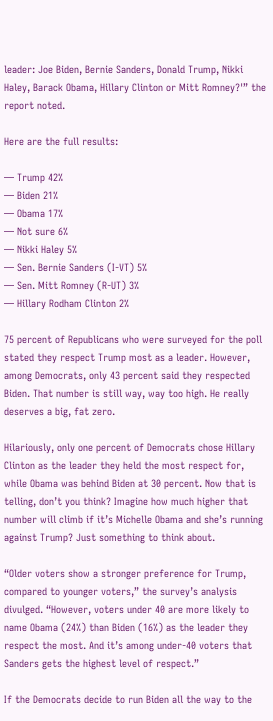leader: Joe Biden, Bernie Sanders, Donald Trump, Nikki Haley, Barack Obama, Hillary Clinton or Mitt Romney?'” the report noted.

Here are the full results:

— Trump 42%
— Biden 21%
— Obama 17%
— Not sure 6%
— Nikki Haley 5%
— Sen. Bernie Sanders (I-VT) 5%
— Sen. Mitt Romney (R-UT) 3%
— Hillary Rodham Clinton 2%

75 percent of Republicans who were surveyed for the poll stated they respect Trump most as a leader. However, among Democrats, only 43 percent said they respected Biden. That number is still way, way too high. He really deserves a big, fat zero.

Hilariously, only one percent of Democrats chose Hillary Clinton as the leader they held the most respect for, while Obama was behind Biden at 30 percent. Now that is telling, don’t you think? Imagine how much higher that number will climb if it’s Michelle Obama and she’s running against Trump? Just something to think about.

“Older voters show a stronger preference for Trump, compared to younger voters,” the survey’s analysis divulged. “However, voters under 40 are more likely to name Obama (24%) than Biden (16%) as the leader they respect the most. And it’s among under-40 voters that Sanders gets the highest level of respect.”

If the Democrats decide to run Biden all the way to the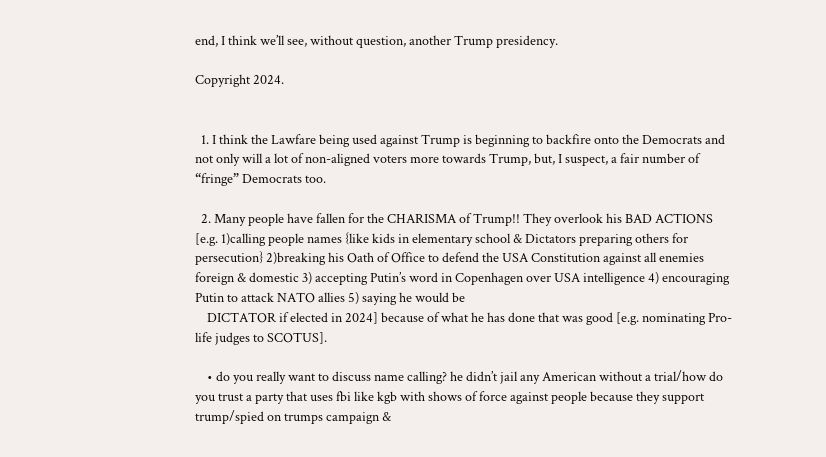end, I think we’ll see, without question, another Trump presidency.

Copyright 2024.


  1. I think the Lawfare being used against Trump is beginning to backfire onto the Democrats and not only will a lot of non-aligned voters more towards Trump, but, I suspect, a fair number of “fringe” Democrats too.

  2. Many people have fallen for the CHARISMA of Trump!! They overlook his BAD ACTIONS [e.g. 1)calling people names {like kids in elementary school & Dictators preparing others for persecution} 2)breaking his Oath of Office to defend the USA Constitution against all enemies foreign & domestic 3) accepting Putin’s word in Copenhagen over USA intelligence 4) encouraging Putin to attack NATO allies 5) saying he would be
    DICTATOR if elected in 2024] because of what he has done that was good [e.g. nominating Pro-life judges to SCOTUS].

    • do you really want to discuss name calling? he didn’t jail any American without a trial/how do you trust a party that uses fbi like kgb with shows of force against people because they support trump/spied on trumps campaign &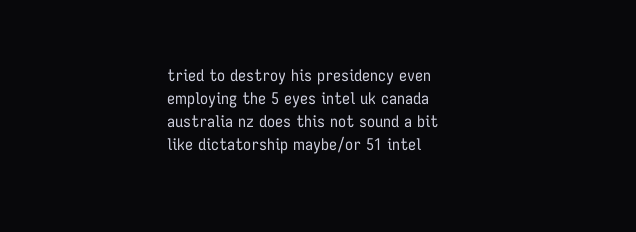tried to destroy his presidency even employing the 5 eyes intel uk canada australia nz does this not sound a bit like dictatorship maybe/or 51 intel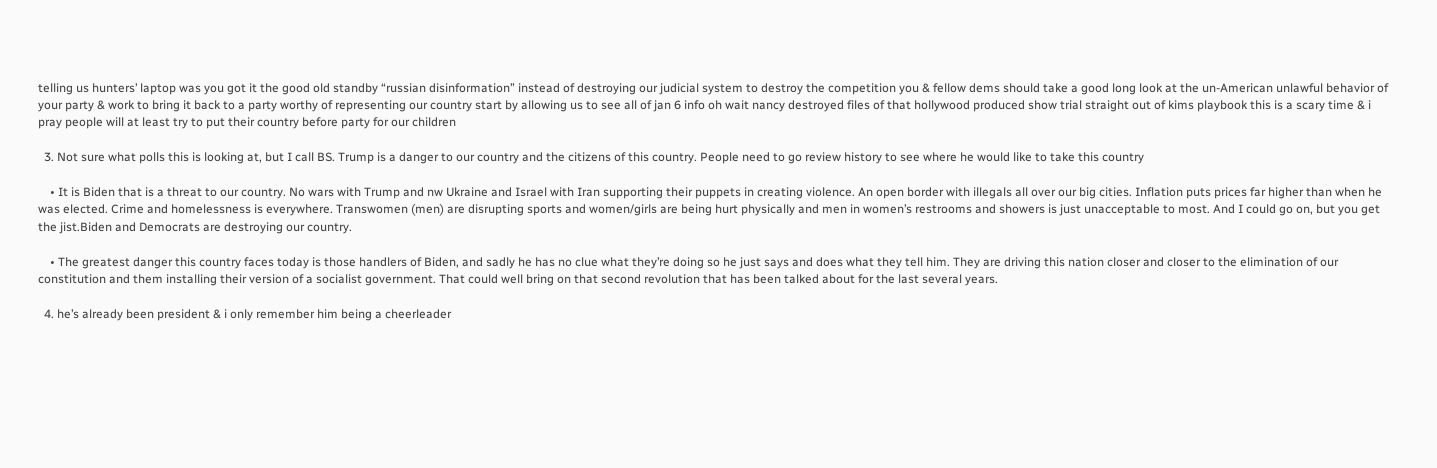telling us hunters’ laptop was you got it the good old standby “russian disinformation” instead of destroying our judicial system to destroy the competition you & fellow dems should take a good long look at the un-American unlawful behavior of your party & work to bring it back to a party worthy of representing our country start by allowing us to see all of jan 6 info oh wait nancy destroyed files of that hollywood produced show trial straight out of kims playbook this is a scary time & i pray people will at least try to put their country before party for our children

  3. Not sure what polls this is looking at, but I call BS. Trump is a danger to our country and the citizens of this country. People need to go review history to see where he would like to take this country

    • It is Biden that is a threat to our country. No wars with Trump and nw Ukraine and Israel with Iran supporting their puppets in creating violence. An open border with illegals all over our big cities. Inflation puts prices far higher than when he was elected. Crime and homelessness is everywhere. Transwomen (men) are disrupting sports and women/girls are being hurt physically and men in women’s restrooms and showers is just unacceptable to most. And I could go on, but you get the jist.Biden and Democrats are destroying our country.

    • The greatest danger this country faces today is those handlers of Biden, and sadly he has no clue what they’re doing so he just says and does what they tell him. They are driving this nation closer and closer to the elimination of our constitution and them installing their version of a socialist government. That could well bring on that second revolution that has been talked about for the last several years.

  4. he’s already been president & i only remember him being a cheerleader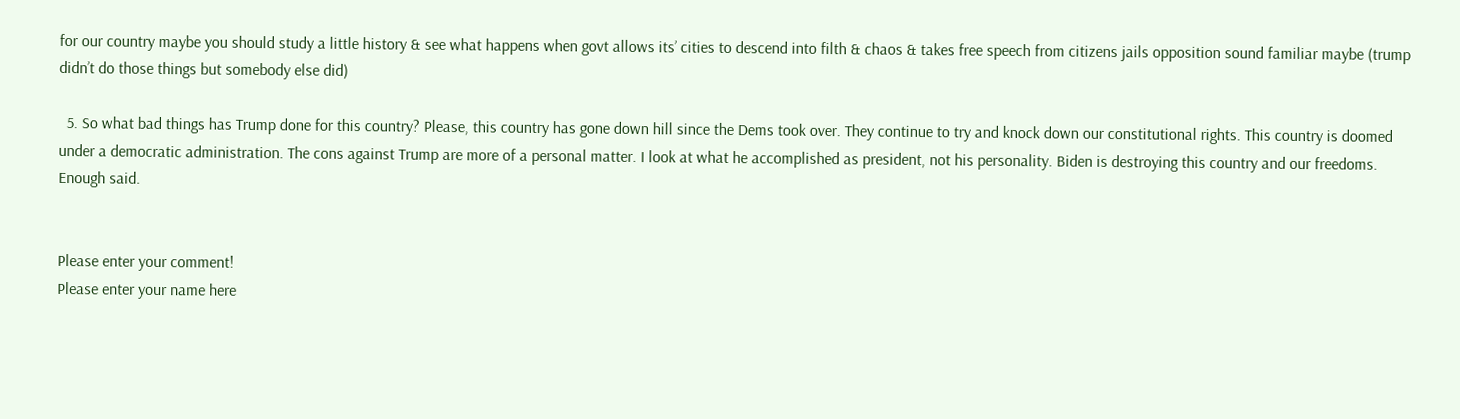for our country maybe you should study a little history & see what happens when govt allows its’ cities to descend into filth & chaos & takes free speech from citizens jails opposition sound familiar maybe (trump didn’t do those things but somebody else did)

  5. So what bad things has Trump done for this country? Please, this country has gone down hill since the Dems took over. They continue to try and knock down our constitutional rights. This country is doomed under a democratic administration. The cons against Trump are more of a personal matter. I look at what he accomplished as president, not his personality. Biden is destroying this country and our freedoms. Enough said.


Please enter your comment!
Please enter your name here